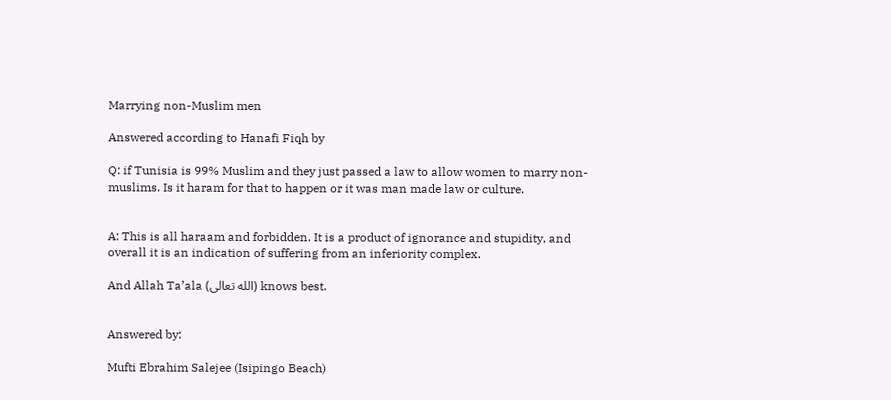Marrying non-Muslim men

Answered according to Hanafi Fiqh by

Q: if Tunisia is 99% Muslim and they just passed a law to allow women to marry non-muslims. Is it haram for that to happen or it was man made law or culture.


A: This is all haraam and forbidden. It is a product of ignorance and stupidity, and overall it is an indication of suffering from an inferiority complex.

And Allah Ta’ala (الله تعالى) knows best.


Answered by:

Mufti Ebrahim Salejee (Isipingo Beach)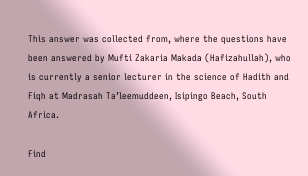This answer was collected from, where the questions have been answered by Mufti Zakaria Makada (Hafizahullah), who is currently a senior lecturer in the science of Hadith and Fiqh at Madrasah Ta’leemuddeen, Isipingo Beach, South Africa.

Find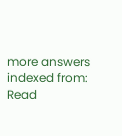more answers indexed from:
Read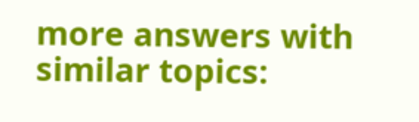more answers with similar topics: